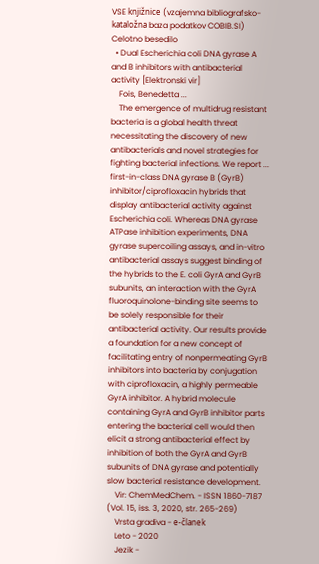VSE knjižnice (vzajemna bibliografsko-kataložna baza podatkov COBIB.SI)
Celotno besedilo
  • Dual Escherichia coli DNA gyrase A and B inhibitors with antibacterial activity [Elektronski vir]
    Fois, Benedetta ...
    The emergence of multidrug resistant bacteria is a global health threat necessitating the discovery of new antibacterials and novel strategies for fighting bacterial infections. We report ... first-in-class DNA gyrase B (GyrB) inhibitor/ciprofloxacin hybrids that display antibacterial activity against Escherichia coli. Whereas DNA gyrase ATPase inhibition experiments, DNA gyrase supercoiling assays, and in-vitro antibacterial assays suggest binding of the hybrids to the E. coli GyrA and GyrB subunits, an interaction with the GyrA fluoroquinolone-binding site seems to be solely responsible for their antibacterial activity. Our results provide a foundation for a new concept of facilitating entry of nonpermeating GyrB inhibitors into bacteria by conjugation with ciprofloxacin, a highly permeable GyrA inhibitor. A hybrid molecule containing GyrA and GyrB inhibitor parts entering the bacterial cell would then elicit a strong antibacterial effect by inhibition of both the GyrA and GyrB subunits of DNA gyrase and potentially slow bacterial resistance development.
    Vir: ChemMedChem. - ISSN 1860-7187 (Vol. 15, iss. 3, 2020, str. 265-269)
    Vrsta gradiva - e-članek
    Leto - 2020
    Jezik -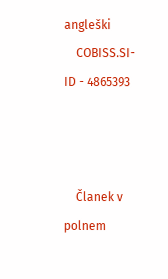angleški
    COBISS.SI-ID - 4865393



    Članek v polnem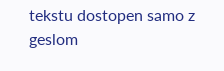tekstu dostopen samo z geslom